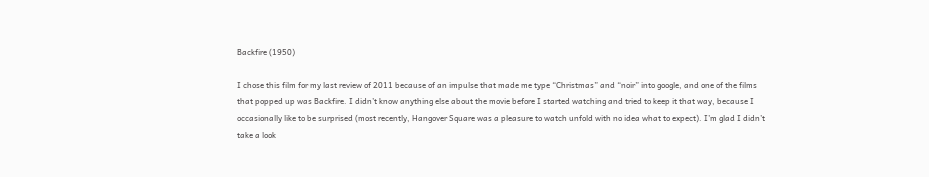Backfire (1950)

I chose this film for my last review of 2011 because of an impulse that made me type “Christmas” and “noir” into google, and one of the films that popped up was Backfire. I didn’t know anything else about the movie before I started watching and tried to keep it that way, because I occasionally like to be surprised (most recently, Hangover Square was a pleasure to watch unfold with no idea what to expect). I’m glad I didn’t take a look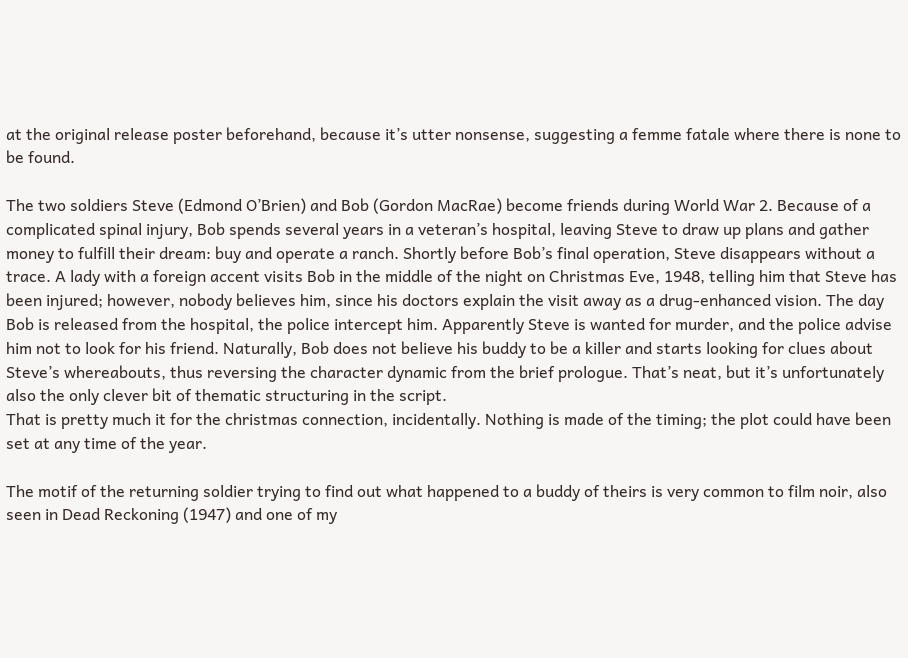at the original release poster beforehand, because it’s utter nonsense, suggesting a femme fatale where there is none to be found.

The two soldiers Steve (Edmond O’Brien) and Bob (Gordon MacRae) become friends during World War 2. Because of a complicated spinal injury, Bob spends several years in a veteran’s hospital, leaving Steve to draw up plans and gather money to fulfill their dream: buy and operate a ranch. Shortly before Bob’s final operation, Steve disappears without a trace. A lady with a foreign accent visits Bob in the middle of the night on Christmas Eve, 1948, telling him that Steve has been injured; however, nobody believes him, since his doctors explain the visit away as a drug-enhanced vision. The day Bob is released from the hospital, the police intercept him. Apparently Steve is wanted for murder, and the police advise him not to look for his friend. Naturally, Bob does not believe his buddy to be a killer and starts looking for clues about Steve’s whereabouts, thus reversing the character dynamic from the brief prologue. That’s neat, but it’s unfortunately also the only clever bit of thematic structuring in the script.
That is pretty much it for the christmas connection, incidentally. Nothing is made of the timing; the plot could have been set at any time of the year.

The motif of the returning soldier trying to find out what happened to a buddy of theirs is very common to film noir, also seen in Dead Reckoning (1947) and one of my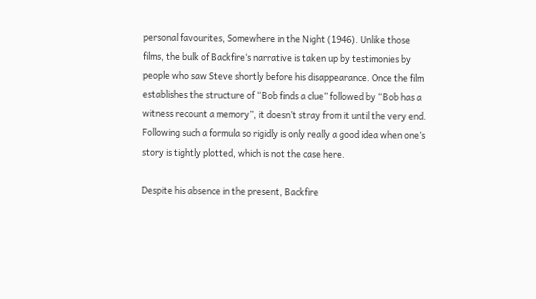personal favourites, Somewhere in the Night (1946). Unlike those films, the bulk of Backfire‘s narrative is taken up by testimonies by people who saw Steve shortly before his disappearance. Once the film establishes the structure of “Bob finds a clue” followed by “Bob has a witness recount a memory”, it doesn’t stray from it until the very end. Following such a formula so rigidly is only really a good idea when one’s story is tightly plotted, which is not the case here.

Despite his absence in the present, Backfire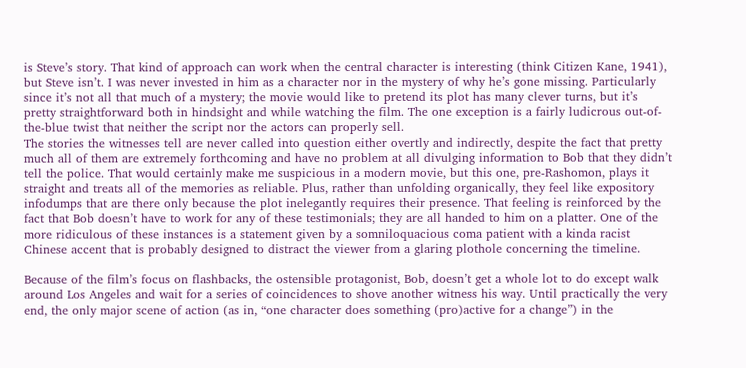is Steve’s story. That kind of approach can work when the central character is interesting (think Citizen Kane, 1941), but Steve isn’t. I was never invested in him as a character nor in the mystery of why he’s gone missing. Particularly since it’s not all that much of a mystery; the movie would like to pretend its plot has many clever turns, but it’s pretty straightforward both in hindsight and while watching the film. The one exception is a fairly ludicrous out-of-the-blue twist that neither the script nor the actors can properly sell.
The stories the witnesses tell are never called into question either overtly and indirectly, despite the fact that pretty much all of them are extremely forthcoming and have no problem at all divulging information to Bob that they didn’t tell the police. That would certainly make me suspicious in a modern movie, but this one, pre-Rashomon, plays it straight and treats all of the memories as reliable. Plus, rather than unfolding organically, they feel like expository infodumps that are there only because the plot inelegantly requires their presence. That feeling is reinforced by the fact that Bob doesn’t have to work for any of these testimonials; they are all handed to him on a platter. One of the more ridiculous of these instances is a statement given by a somniloquacious coma patient with a kinda racist Chinese accent that is probably designed to distract the viewer from a glaring plothole concerning the timeline.

Because of the film’s focus on flashbacks, the ostensible protagonist, Bob, doesn’t get a whole lot to do except walk around Los Angeles and wait for a series of coincidences to shove another witness his way. Until practically the very end, the only major scene of action (as in, “one character does something (pro)active for a change”) in the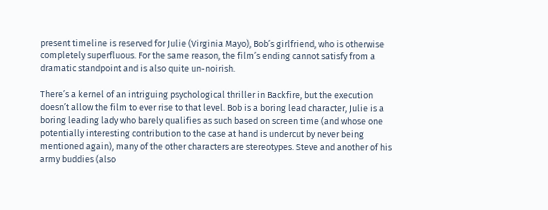present timeline is reserved for Julie (Virginia Mayo), Bob’s girlfriend, who is otherwise completely superfluous. For the same reason, the film’s ending cannot satisfy from a dramatic standpoint and is also quite un-noirish.

There’s a kernel of an intriguing psychological thriller in Backfire, but the execution doesn’t allow the film to ever rise to that level. Bob is a boring lead character, Julie is a boring leading lady who barely qualifies as such based on screen time (and whose one potentially interesting contribution to the case at hand is undercut by never being mentioned again), many of the other characters are stereotypes. Steve and another of his army buddies (also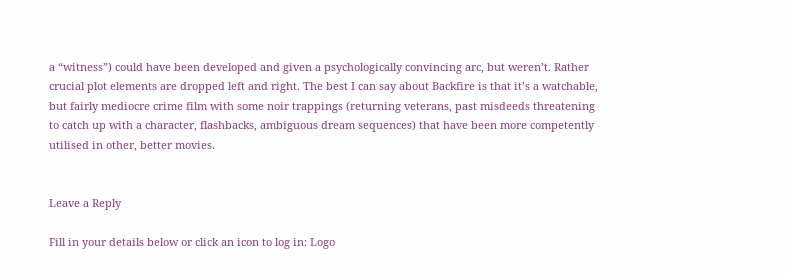a “witness”) could have been developed and given a psychologically convincing arc, but weren’t. Rather crucial plot elements are dropped left and right. The best I can say about Backfire is that it’s a watchable, but fairly mediocre crime film with some noir trappings (returning veterans, past misdeeds threatening to catch up with a character, flashbacks, ambiguous dream sequences) that have been more competently utilised in other, better movies.


Leave a Reply

Fill in your details below or click an icon to log in: Logo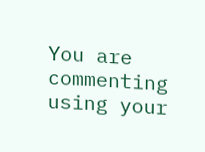You are commenting using your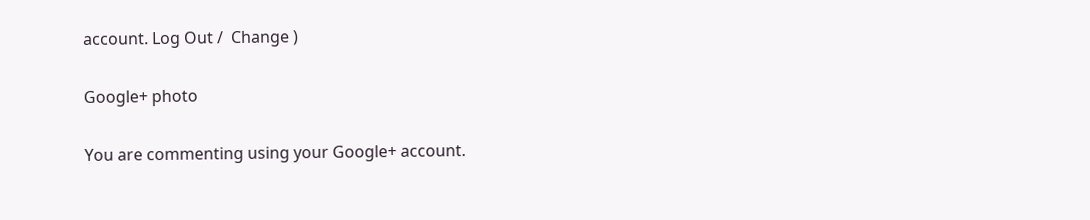account. Log Out /  Change )

Google+ photo

You are commenting using your Google+ account.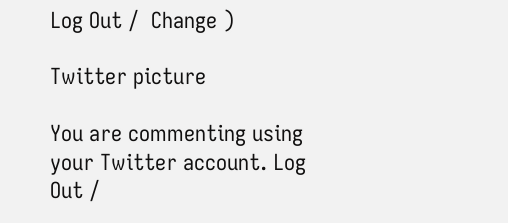Log Out /  Change )

Twitter picture

You are commenting using your Twitter account. Log Out /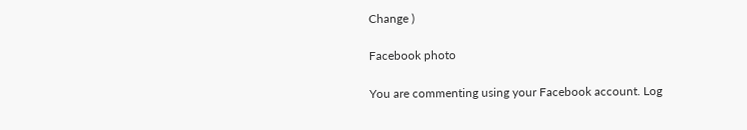Change )

Facebook photo

You are commenting using your Facebook account. Log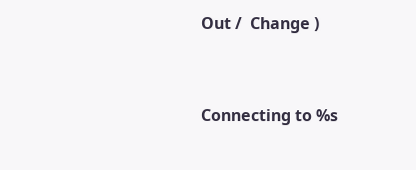Out /  Change )


Connecting to %s